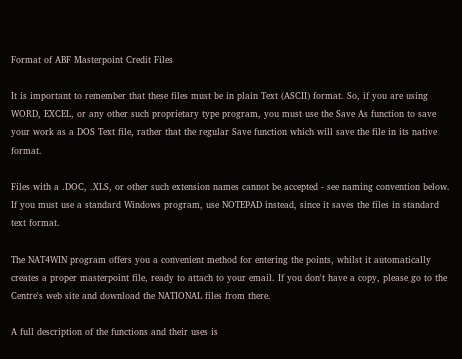Format of ABF Masterpoint Credit Files

It is important to remember that these files must be in plain Text (ASCII) format. So, if you are using WORD, EXCEL, or any other such proprietary type program, you must use the Save As function to save your work as a DOS Text file, rather that the regular Save function which will save the file in its native format.

Files with a .DOC, .XLS, or other such extension names cannot be accepted - see naming convention below. If you must use a standard Windows program, use NOTEPAD instead, since it saves the files in standard text format.

The NAT4WIN program offers you a convenient method for entering the points, whilst it automatically creates a proper masterpoint file, ready to attach to your email. If you don't have a copy, please go to the Centre's web site and download the NATIONAL files from there.

A full description of the functions and their uses is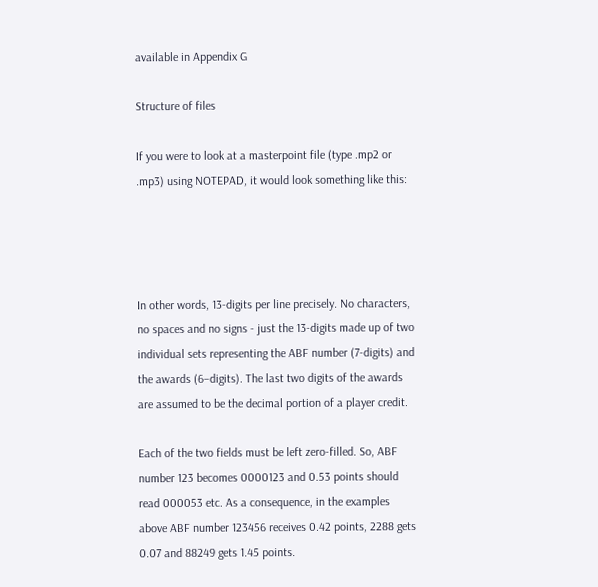available in Appendix G

Structure of files

If you were to look at a masterpoint file (type .mp2 or .mp3) using NOTEPAD, it would look something like this:




In other words, 13-digits per line precisely. No characters, no spaces and no signs - just the 13-digits made up of two individual sets representing the ABF number (7-digits) and the awards (6–digits). The last two digits of the awards are assumed to be the decimal portion of a player credit.

Each of the two fields must be left zero-filled. So, ABF number 123 becomes 0000123 and 0.53 points should read 000053 etc. As a consequence, in the examples above ABF number 123456 receives 0.42 points, 2288 gets 0.07 and 88249 gets 1.45 points.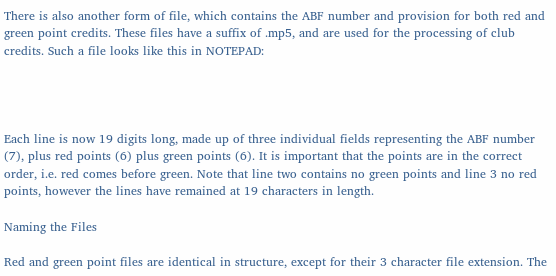There is also another form of file, which contains the ABF number and provision for both red and green point credits. These files have a suffix of .mp5, and are used for the processing of club credits. Such a file looks like this in NOTEPAD:




Each line is now 19 digits long, made up of three individual fields representing the ABF number (7), plus red points (6) plus green points (6). It is important that the points are in the correct order, i.e. red comes before green. Note that line two contains no green points and line 3 no red points, however the lines have remained at 19 characters in length.

Naming the Files

Red and green point files are identical in structure, except for their 3 character file extension. The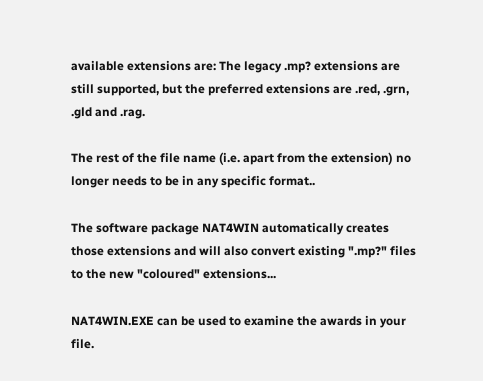available extensions are: The legacy .mp? extensions are still supported, but the preferred extensions are .red, .grn, .gld and .rag.

The rest of the file name (i.e. apart from the extension) no longer needs to be in any specific format..

The software package NAT4WIN automatically creates those extensions and will also convert existing ".mp?" files to the new "coloured" extensions...

NAT4WIN.EXE can be used to examine the awards in your file.